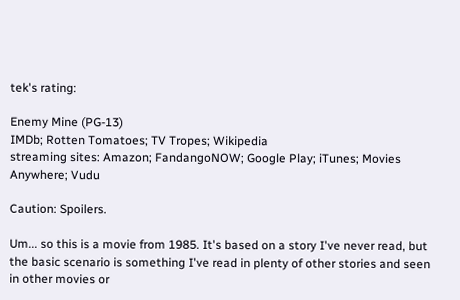tek's rating:

Enemy Mine (PG-13)
IMDb; Rotten Tomatoes; TV Tropes; Wikipedia
streaming sites: Amazon; FandangoNOW; Google Play; iTunes; Movies Anywhere; Vudu

Caution: Spoilers.

Um... so this is a movie from 1985. It's based on a story I've never read, but the basic scenario is something I've read in plenty of other stories and seen in other movies or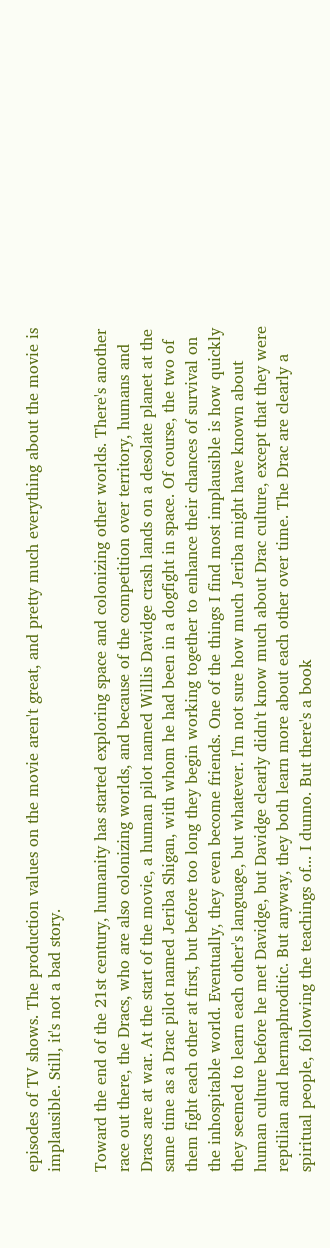episodes of TV shows. The production values on the movie aren't great, and pretty much everything about the movie is implausible. Still, it's not a bad story.

Toward the end of the 21st century, humanity has started exploring space and colonizing other worlds. There's another race out there, the Dracs, who are also colonizing worlds, and because of the competition over territory, humans and Dracs are at war. At the start of the movie, a human pilot named Willis Davidge crash lands on a desolate planet at the same time as a Drac pilot named Jeriba Shigan, with whom he had been in a dogfight in space. Of course, the two of them fight each other at first, but before too long they begin working together to enhance their chances of survival on the inhospitable world. Eventually, they even become friends. One of the things I find most implausible is how quickly they seemed to learn each other's language, but whatever. I'm not sure how much Jeriba might have known about human culture before he met Davidge, but Davidge clearly didn't know much about Drac culture, except that they were reptilian and hermaphroditic. But anyway, they both learn more about each other over time. The Drac are clearly a spiritual people, following the teachings of... I dunno. But there's a book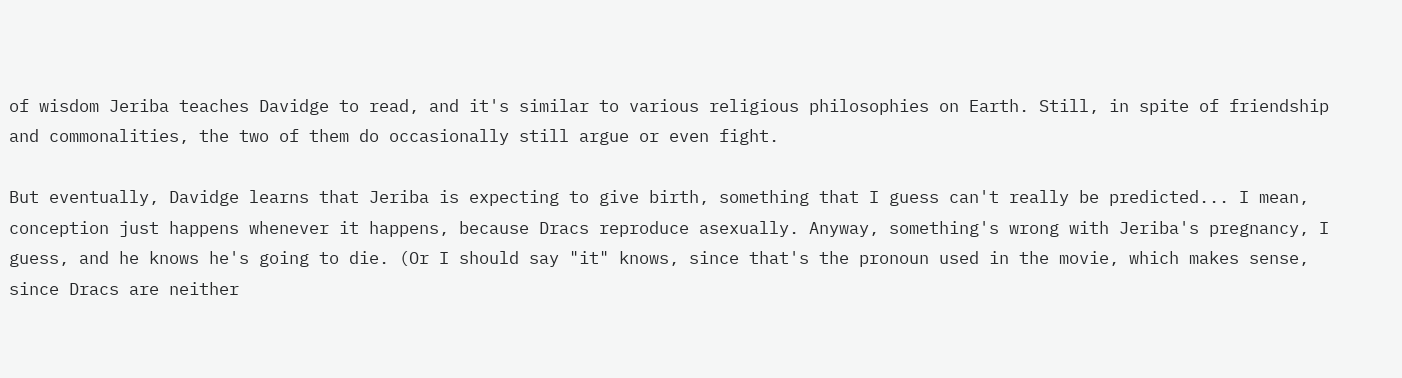of wisdom Jeriba teaches Davidge to read, and it's similar to various religious philosophies on Earth. Still, in spite of friendship and commonalities, the two of them do occasionally still argue or even fight.

But eventually, Davidge learns that Jeriba is expecting to give birth, something that I guess can't really be predicted... I mean, conception just happens whenever it happens, because Dracs reproduce asexually. Anyway, something's wrong with Jeriba's pregnancy, I guess, and he knows he's going to die. (Or I should say "it" knows, since that's the pronoun used in the movie, which makes sense, since Dracs are neither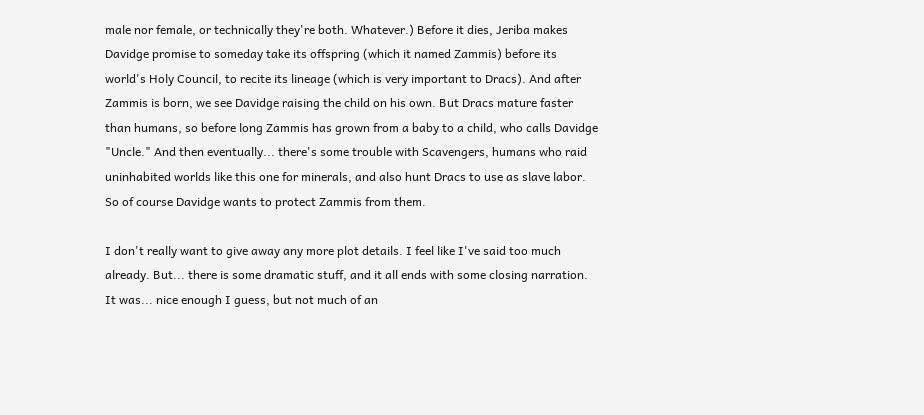male nor female, or technically they're both. Whatever.) Before it dies, Jeriba makes Davidge promise to someday take its offspring (which it named Zammis) before its world's Holy Council, to recite its lineage (which is very important to Dracs). And after Zammis is born, we see Davidge raising the child on his own. But Dracs mature faster than humans, so before long Zammis has grown from a baby to a child, who calls Davidge "Uncle." And then eventually... there's some trouble with Scavengers, humans who raid uninhabited worlds like this one for minerals, and also hunt Dracs to use as slave labor. So of course Davidge wants to protect Zammis from them.

I don't really want to give away any more plot details. I feel like I've said too much already. But... there is some dramatic stuff, and it all ends with some closing narration. It was... nice enough I guess, but not much of an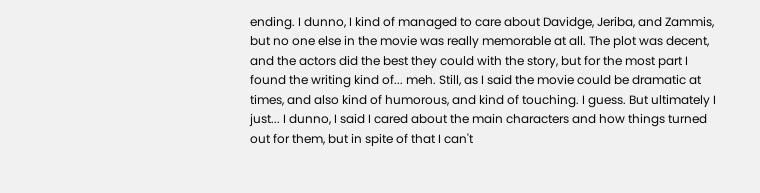ending. I dunno, I kind of managed to care about Davidge, Jeriba, and Zammis, but no one else in the movie was really memorable at all. The plot was decent, and the actors did the best they could with the story, but for the most part I found the writing kind of... meh. Still, as I said the movie could be dramatic at times, and also kind of humorous, and kind of touching. I guess. But ultimately I just... I dunno, I said I cared about the main characters and how things turned out for them, but in spite of that I can't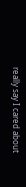really say I cared about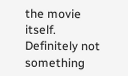the movie itself. Definitely not something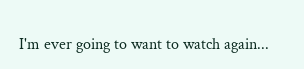I'm ever going to want to watch again...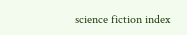science fiction index